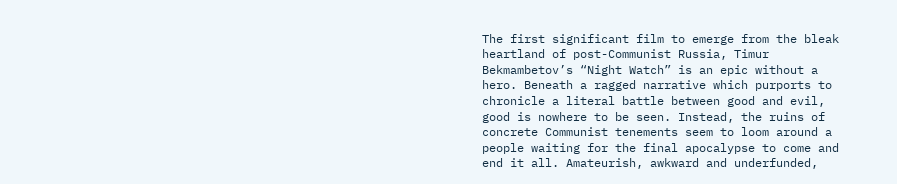The first significant film to emerge from the bleak heartland of post-Communist Russia, Timur Bekmambetov’s “Night Watch” is an epic without a hero. Beneath a ragged narrative which purports to chronicle a literal battle between good and evil, good is nowhere to be seen. Instead, the ruins of concrete Communist tenements seem to loom around a people waiting for the final apocalypse to come and end it all. Amateurish, awkward and underfunded,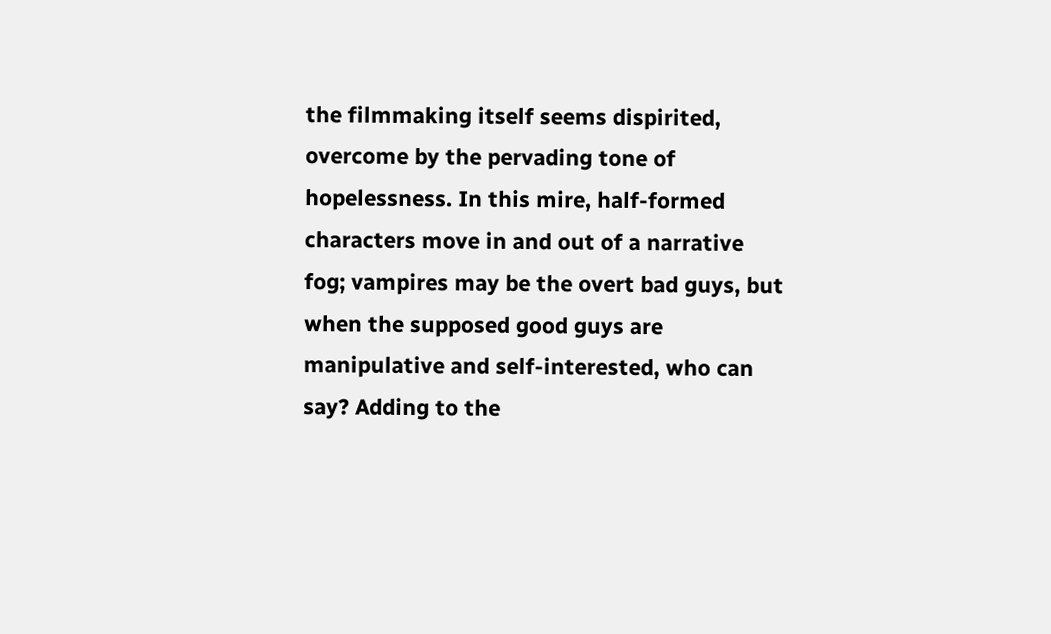the filmmaking itself seems dispirited, overcome by the pervading tone of hopelessness. In this mire, half-formed characters move in and out of a narrative fog; vampires may be the overt bad guys, but when the supposed good guys are manipulative and self-interested, who can say? Adding to the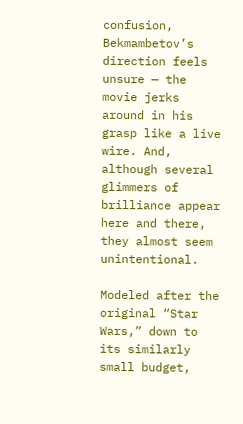confusion, Bekmambetov’s direction feels unsure — the movie jerks around in his grasp like a live wire. And, although several glimmers of brilliance appear here and there, they almost seem unintentional.

Modeled after the original “Star Wars,” down to its similarly small budget,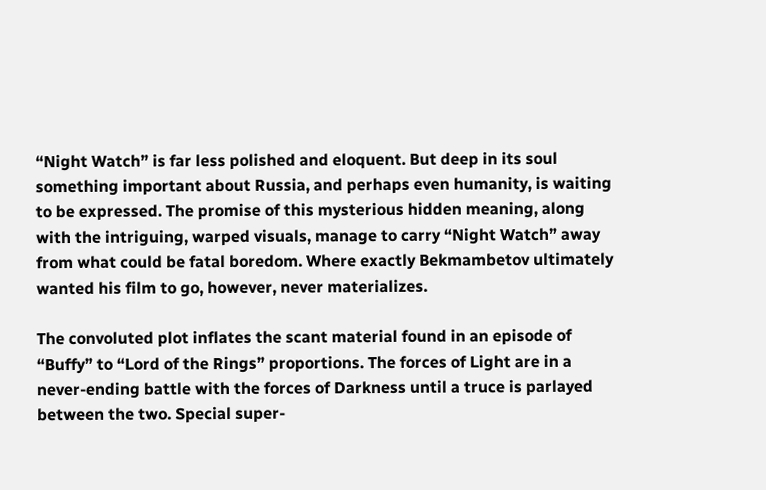“Night Watch” is far less polished and eloquent. But deep in its soul something important about Russia, and perhaps even humanity, is waiting to be expressed. The promise of this mysterious hidden meaning, along with the intriguing, warped visuals, manage to carry “Night Watch” away from what could be fatal boredom. Where exactly Bekmambetov ultimately wanted his film to go, however, never materializes.

The convoluted plot inflates the scant material found in an episode of “Buffy” to “Lord of the Rings” proportions. The forces of Light are in a never-ending battle with the forces of Darkness until a truce is parlayed between the two. Special super-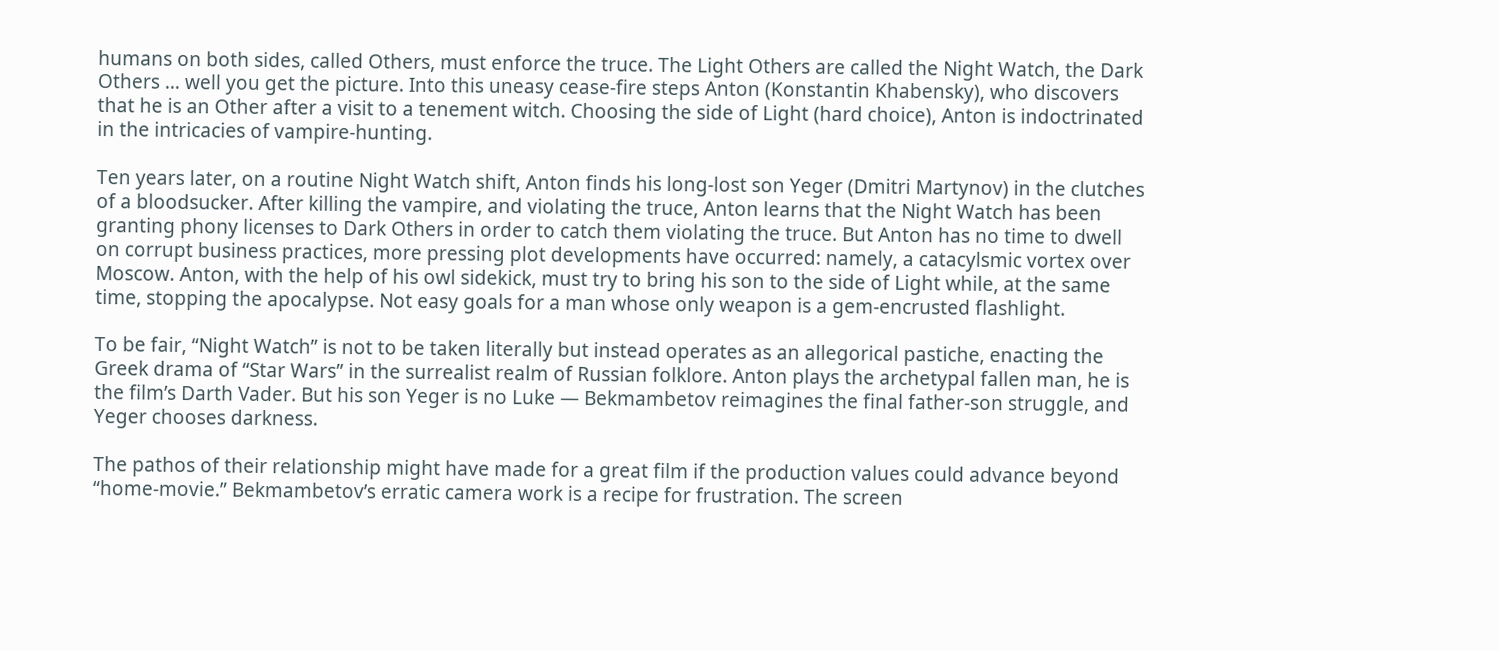humans on both sides, called Others, must enforce the truce. The Light Others are called the Night Watch, the Dark Others … well you get the picture. Into this uneasy cease-fire steps Anton (Konstantin Khabensky), who discovers that he is an Other after a visit to a tenement witch. Choosing the side of Light (hard choice), Anton is indoctrinated in the intricacies of vampire-hunting.

Ten years later, on a routine Night Watch shift, Anton finds his long-lost son Yeger (Dmitri Martynov) in the clutches of a bloodsucker. After killing the vampire, and violating the truce, Anton learns that the Night Watch has been granting phony licenses to Dark Others in order to catch them violating the truce. But Anton has no time to dwell on corrupt business practices, more pressing plot developments have occurred: namely, a catacylsmic vortex over Moscow. Anton, with the help of his owl sidekick, must try to bring his son to the side of Light while, at the same time, stopping the apocalypse. Not easy goals for a man whose only weapon is a gem-encrusted flashlight.

To be fair, “Night Watch” is not to be taken literally but instead operates as an allegorical pastiche, enacting the Greek drama of “Star Wars” in the surrealist realm of Russian folklore. Anton plays the archetypal fallen man, he is the film’s Darth Vader. But his son Yeger is no Luke — Bekmambetov reimagines the final father-son struggle, and Yeger chooses darkness.

The pathos of their relationship might have made for a great film if the production values could advance beyond “home-movie.” Bekmambetov’s erratic camera work is a recipe for frustration. The screen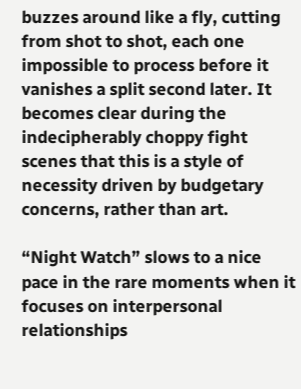buzzes around like a fly, cutting from shot to shot, each one impossible to process before it vanishes a split second later. It becomes clear during the indecipherably choppy fight scenes that this is a style of necessity driven by budgetary concerns, rather than art.

“Night Watch” slows to a nice pace in the rare moments when it focuses on interpersonal relationships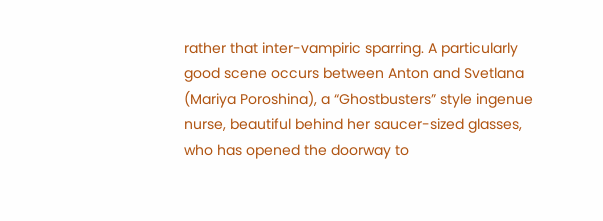rather that inter-vampiric sparring. A particularly good scene occurs between Anton and Svetlana (Mariya Poroshina), a “Ghostbusters” style ingenue nurse, beautiful behind her saucer-sized glasses, who has opened the doorway to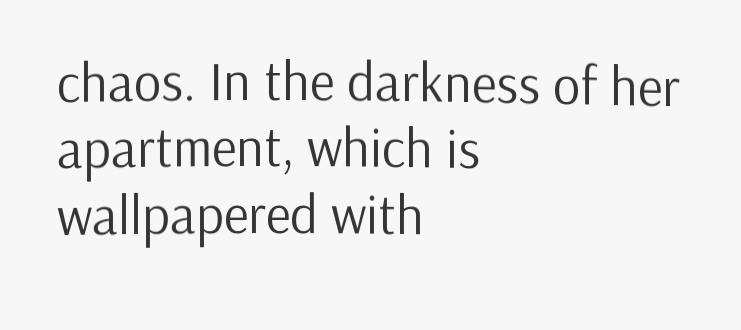chaos. In the darkness of her apartment, which is wallpapered with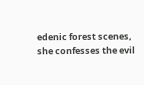edenic forest scenes, she confesses the evil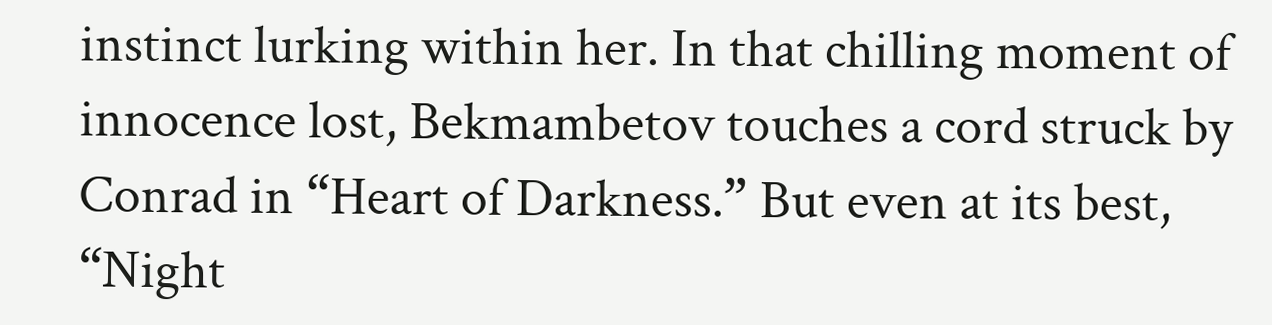instinct lurking within her. In that chilling moment of innocence lost, Bekmambetov touches a cord struck by Conrad in “Heart of Darkness.” But even at its best, “Night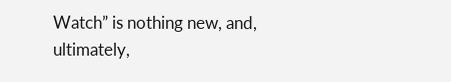Watch” is nothing new, and, ultimately,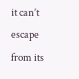it can’t escape from its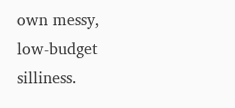own messy, low-budget silliness.